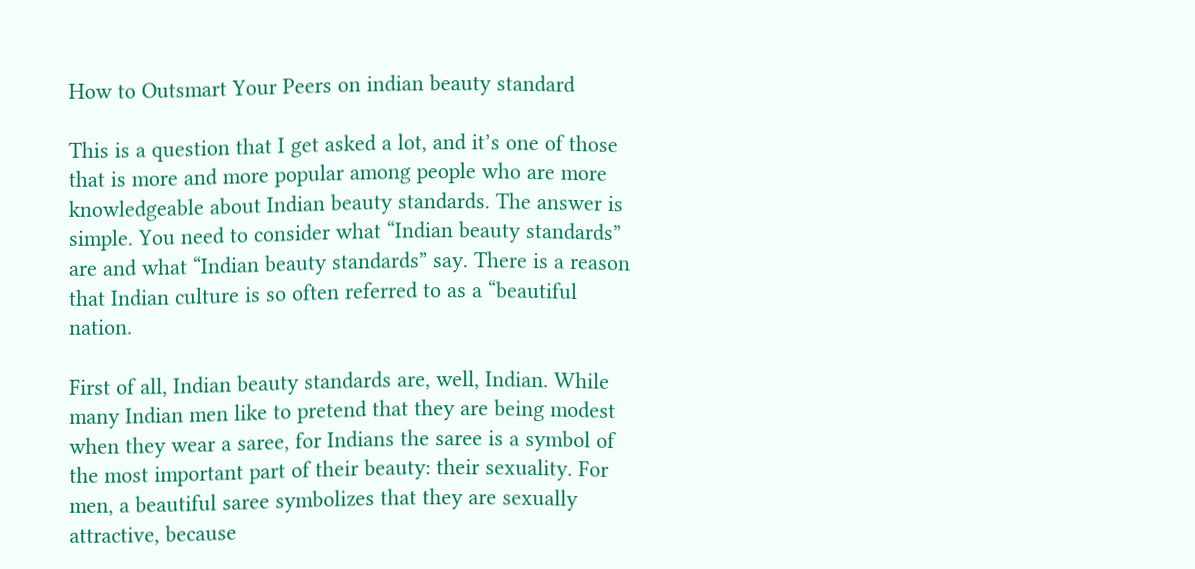How to Outsmart Your Peers on indian beauty standard

This is a question that I get asked a lot, and it’s one of those that is more and more popular among people who are more knowledgeable about Indian beauty standards. The answer is simple. You need to consider what “Indian beauty standards” are and what “Indian beauty standards” say. There is a reason that Indian culture is so often referred to as a “beautiful nation.

First of all, Indian beauty standards are, well, Indian. While many Indian men like to pretend that they are being modest when they wear a saree, for Indians the saree is a symbol of the most important part of their beauty: their sexuality. For men, a beautiful saree symbolizes that they are sexually attractive, because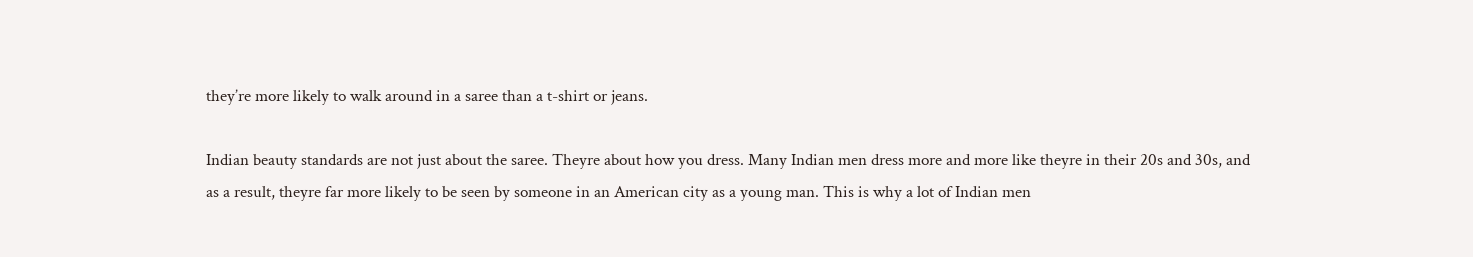they’re more likely to walk around in a saree than a t-shirt or jeans.

Indian beauty standards are not just about the saree. Theyre about how you dress. Many Indian men dress more and more like theyre in their 20s and 30s, and as a result, theyre far more likely to be seen by someone in an American city as a young man. This is why a lot of Indian men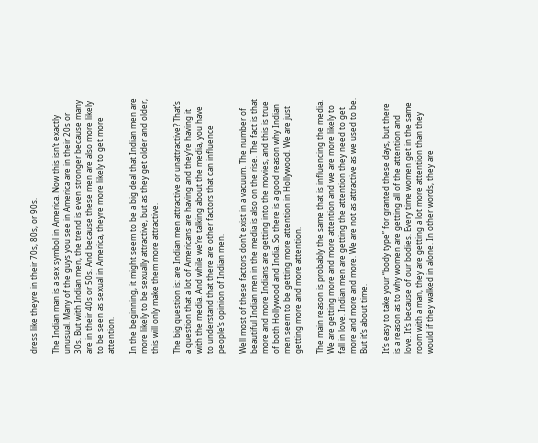dress like theyre in their 70s, 80s, or 90s.

The Indian man is a sex symbol in America. Now this isn’t exactly unusual. Many of the guys you see in America are in their 20s or 30s. But with Indian men, the trend is even stronger because many are in their 40s or 50s. And because these men are also more likely to be seen as sexual in America, theyre more likely to get more attention.

In the beginning, it might seem to be a big deal that Indian men are more likely to be sexually attractive, but as they get older and older, this will only make them more attractive.

The big question is: are Indian men attractive or unattractive? That’s a question that a lot of Americans are having and they’re having it with the media. And while we’re talking about the media, you have to understand that there are other factors that can influence people’s opinion of Indian men.

Well most of these factors don’t exist in a vacuum. The number of beautiful Indian men in the media is also on the rise. The fact is that more and more Indians are getting into the movies, and this is true of both Hollywood and India. So there is a good reason why Indian men seem to be getting more attention in Hollywood. We are just getting more and more attention.

The main reason is probably the same that is influencing the media. We are getting more and more attention and we are more likely to fall in love. Indian men are getting the attention they need to get more and more and more. We are not as attractive as we used to be. But it’s about time.

It’s easy to take your “body type” for granted these days, but there is a reason as to why women are getting all of the attention and love. It’s because of our bodies. Every time women get in the same room with a man, they are getting a lot more attention than they would if they walked in alone. In other words, they are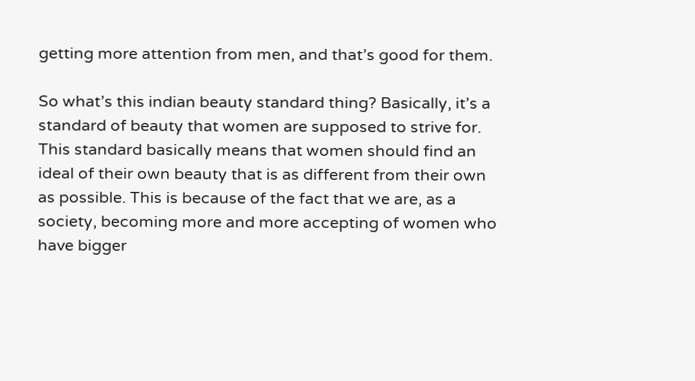getting more attention from men, and that’s good for them.

So what’s this indian beauty standard thing? Basically, it’s a standard of beauty that women are supposed to strive for. This standard basically means that women should find an ideal of their own beauty that is as different from their own as possible. This is because of the fact that we are, as a society, becoming more and more accepting of women who have bigger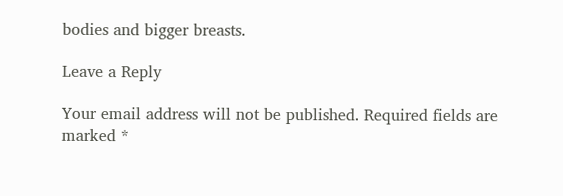bodies and bigger breasts.

Leave a Reply

Your email address will not be published. Required fields are marked *